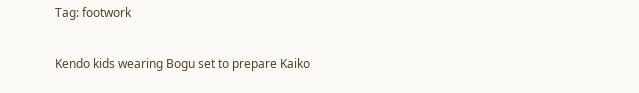Tag: footwork

Kendo kids wearing Bogu set to prepare Kaiko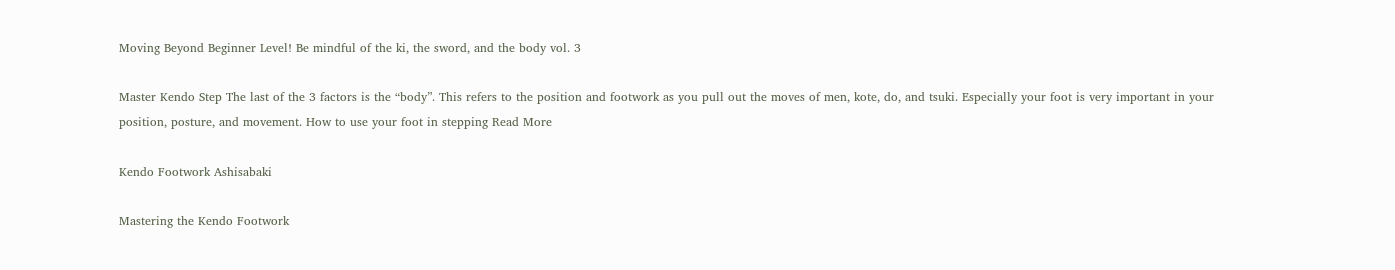Moving Beyond Beginner Level! Be mindful of the ki, the sword, and the body vol. 3

Master Kendo Step The last of the 3 factors is the “body”. This refers to the position and footwork as you pull out the moves of men, kote, do, and tsuki. Especially your foot is very important in your position, posture, and movement. How to use your foot in stepping Read More

Kendo Footwork Ashisabaki

Mastering the Kendo Footwork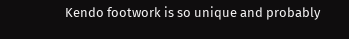Kendo footwork is so unique and probably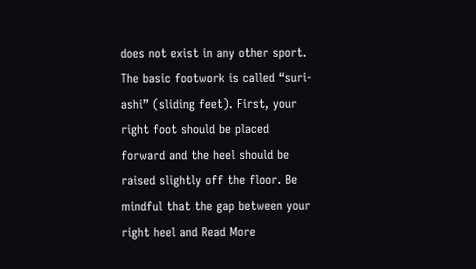does not exist in any other sport. The basic footwork is called “suri-ashi” (sliding feet). First, your right foot should be placed forward and the heel should be raised slightly off the floor. Be mindful that the gap between your right heel and Read More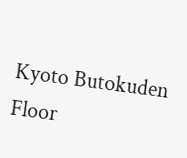Kyoto Butokuden Floor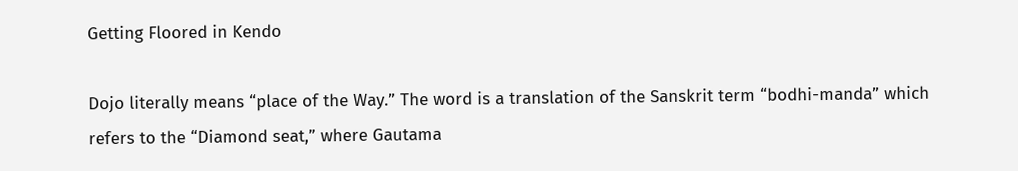Getting Floored in Kendo

Dojo literally means “place of the Way.” The word is a translation of the Sanskrit term “bodhi-manda” which refers to the “Diamond seat,” where Gautama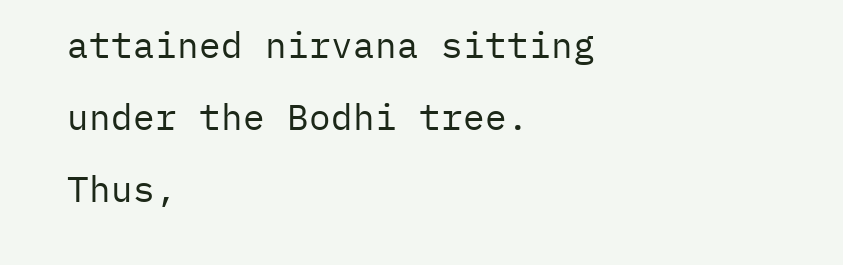attained nirvana sitting under the Bodhi tree. Thus,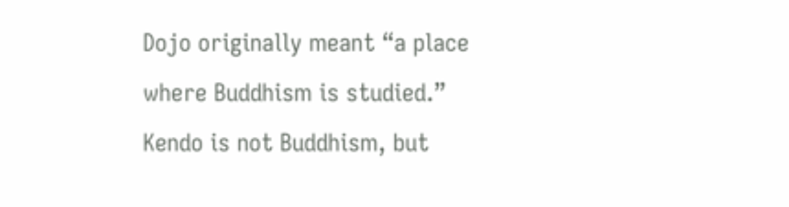Dojo originally meant “a place where Buddhism is studied.” Kendo is not Buddhism, but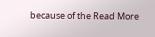because of the Read More